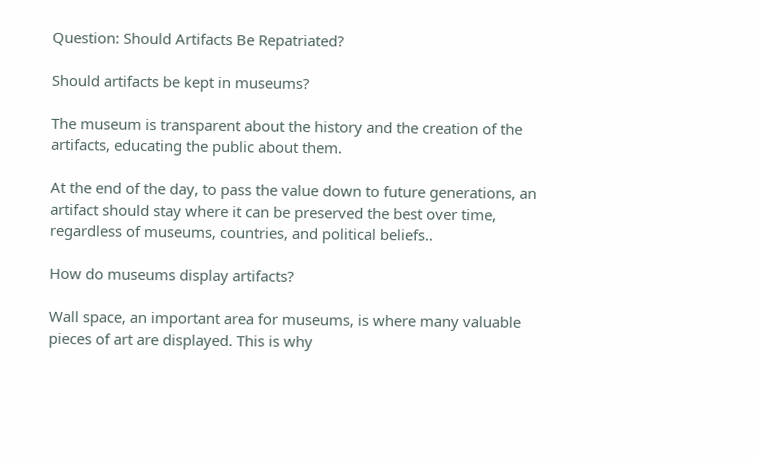Question: Should Artifacts Be Repatriated?

Should artifacts be kept in museums?

The museum is transparent about the history and the creation of the artifacts, educating the public about them.

At the end of the day, to pass the value down to future generations, an artifact should stay where it can be preserved the best over time, regardless of museums, countries, and political beliefs..

How do museums display artifacts?

Wall space, an important area for museums, is where many valuable pieces of art are displayed. This is why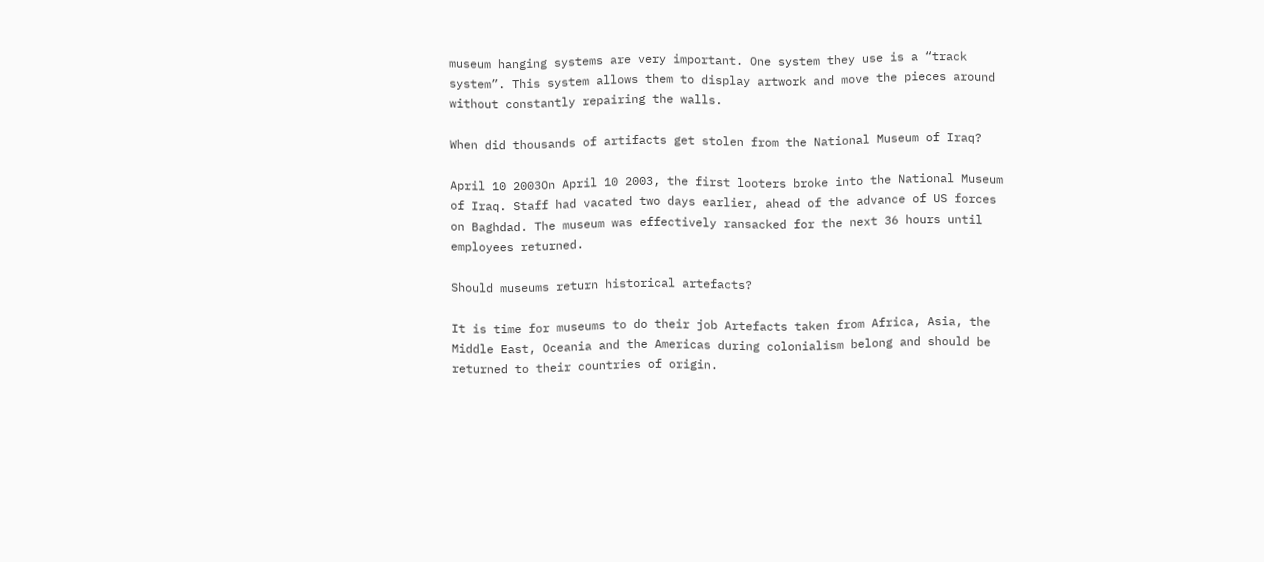museum hanging systems are very important. One system they use is a “track system”. This system allows them to display artwork and move the pieces around without constantly repairing the walls.

When did thousands of artifacts get stolen from the National Museum of Iraq?

April 10 2003On April 10 2003, the first looters broke into the National Museum of Iraq. Staff had vacated two days earlier, ahead of the advance of US forces on Baghdad. The museum was effectively ransacked for the next 36 hours until employees returned.

Should museums return historical artefacts?

It is time for museums to do their job Artefacts taken from Africa, Asia, the Middle East, Oceania and the Americas during colonialism belong and should be returned to their countries of origin.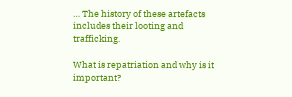… The history of these artefacts includes their looting and trafficking.

What is repatriation and why is it important?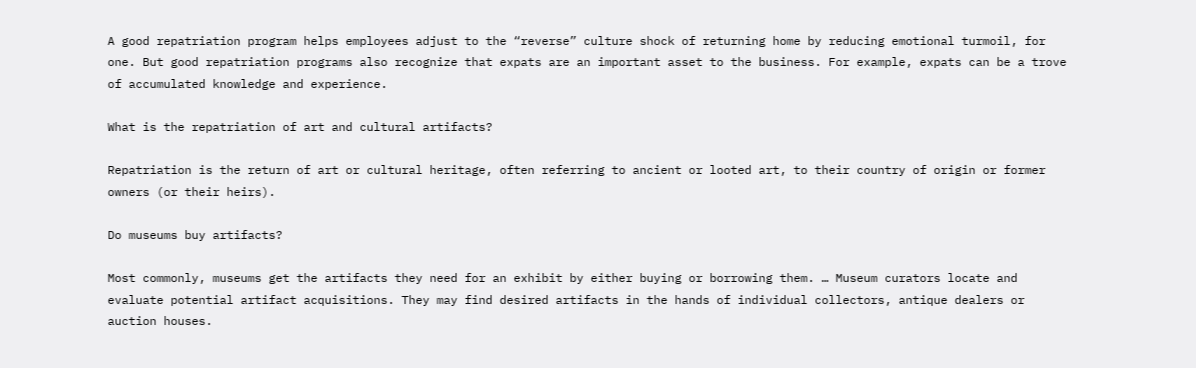A good repatriation program helps employees adjust to the “reverse” culture shock of returning home by reducing emotional turmoil, for one. But good repatriation programs also recognize that expats are an important asset to the business. For example, expats can be a trove of accumulated knowledge and experience.

What is the repatriation of art and cultural artifacts?

Repatriation is the return of art or cultural heritage, often referring to ancient or looted art, to their country of origin or former owners (or their heirs).

Do museums buy artifacts?

Most commonly, museums get the artifacts they need for an exhibit by either buying or borrowing them. … Museum curators locate and evaluate potential artifact acquisitions. They may find desired artifacts in the hands of individual collectors, antique dealers or auction houses.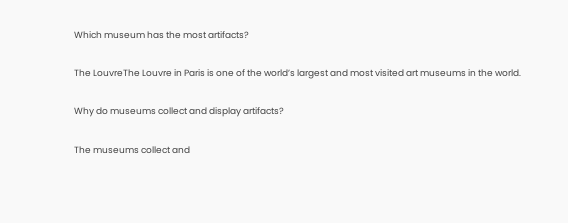Which museum has the most artifacts?

The LouvreThe Louvre in Paris is one of the world’s largest and most visited art museums in the world.

Why do museums collect and display artifacts?

The museums collect and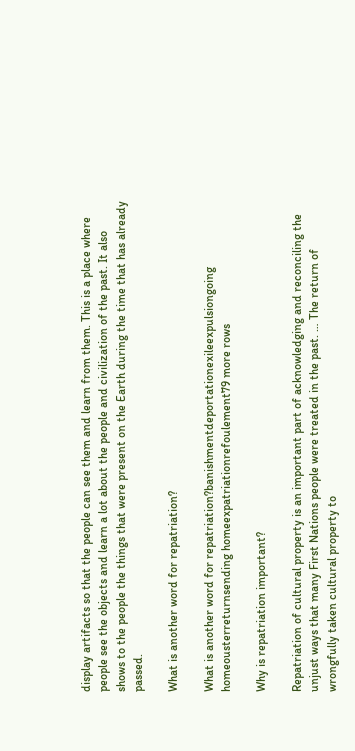display artifacts so that the people can see them and learn from them. This is a place where people see the objects and learn a lot about the people and civilization of the past. It also shows to the people the things that were present on the Earth during the time that has already passed.

What is another word for repatriation?

What is another word for repatriation?banishmentdeportationexileexpulsiongoing homeousterreturnsending homeexpatriationrefoulement79 more rows

Why is repatriation important?

Repatriation of cultural property is an important part of acknowledging and reconciling the unjust ways that many First Nations people were treated in the past. … The return of wrongfully taken cultural property to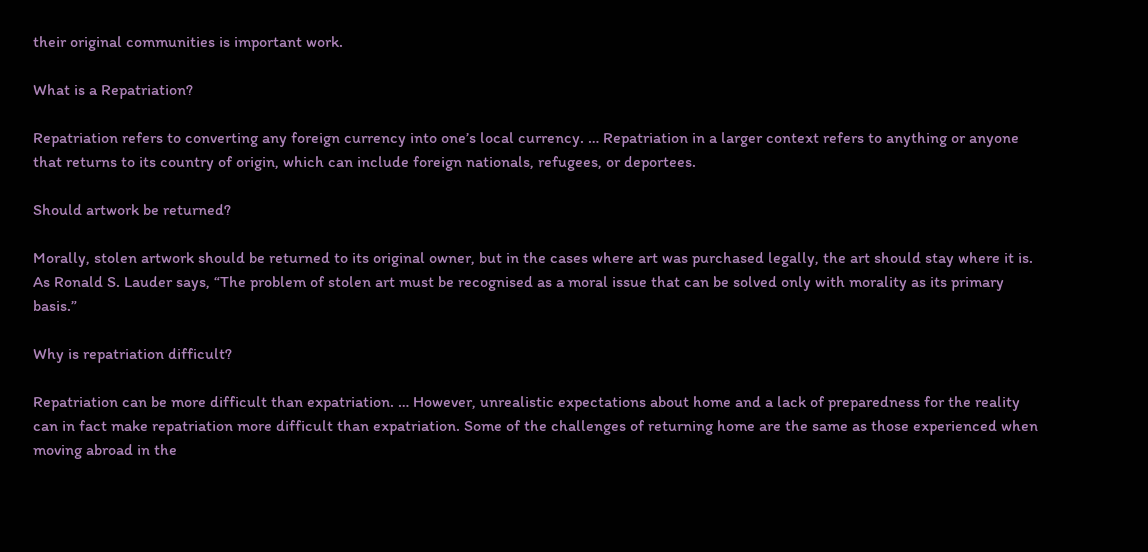their original communities is important work.

What is a Repatriation?

Repatriation refers to converting any foreign currency into one’s local currency. … Repatriation in a larger context refers to anything or anyone that returns to its country of origin, which can include foreign nationals, refugees, or deportees.

Should artwork be returned?

Morally, stolen artwork should be returned to its original owner, but in the cases where art was purchased legally, the art should stay where it is. As Ronald S. Lauder says, “The problem of stolen art must be recognised as a moral issue that can be solved only with morality as its primary basis.”

Why is repatriation difficult?

Repatriation can be more difficult than expatriation. … However, unrealistic expectations about home and a lack of preparedness for the reality can in fact make repatriation more difficult than expatriation. Some of the challenges of returning home are the same as those experienced when moving abroad in the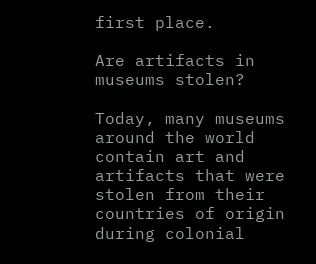first place.

Are artifacts in museums stolen?

Today, many museums around the world contain art and artifacts that were stolen from their countries of origin during colonial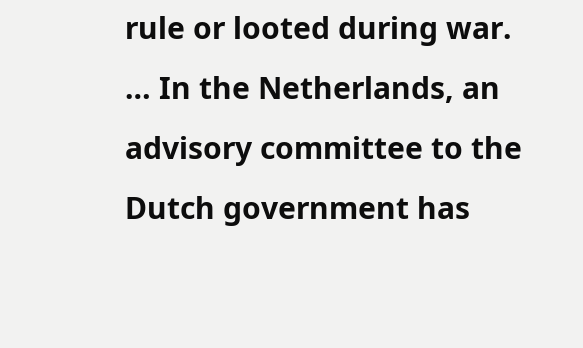rule or looted during war. … In the Netherlands, an advisory committee to the Dutch government has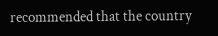recommended that the country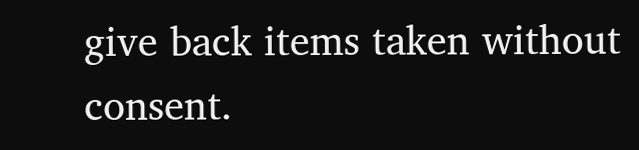give back items taken without consent.